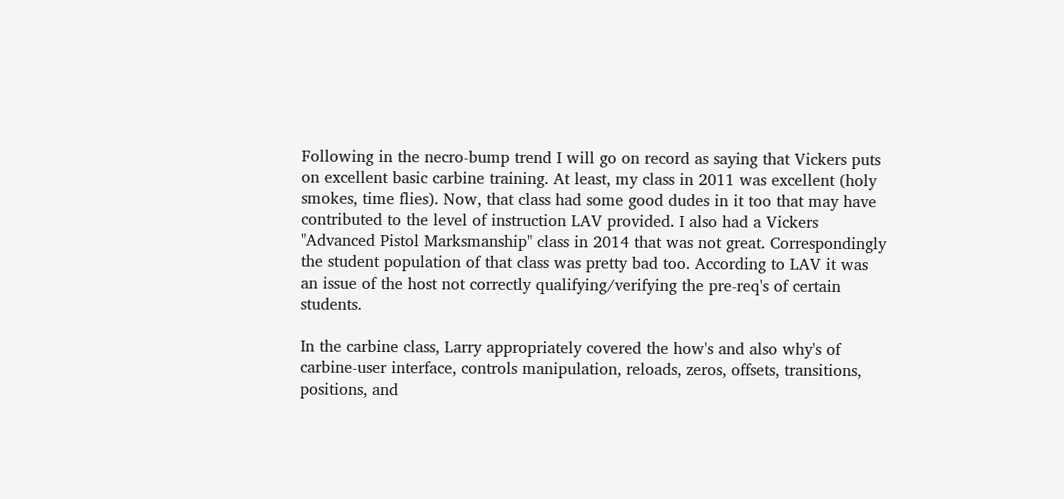Following in the necro-bump trend I will go on record as saying that Vickers puts on excellent basic carbine training. At least, my class in 2011 was excellent (holy smokes, time flies). Now, that class had some good dudes in it too that may have contributed to the level of instruction LAV provided. I also had a Vickers "Advanced Pistol Marksmanship" class in 2014 that was not great. Correspondingly the student population of that class was pretty bad too. According to LAV it was an issue of the host not correctly qualifying/verifying the pre-req's of certain students.

In the carbine class, Larry appropriately covered the how's and also why's of carbine-user interface, controls manipulation, reloads, zeros, offsets, transitions, positions, and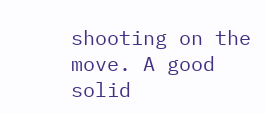shooting on the move. A good solid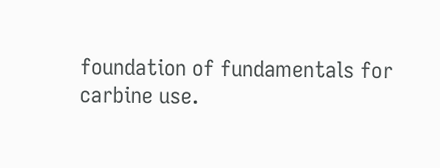foundation of fundamentals for carbine use.